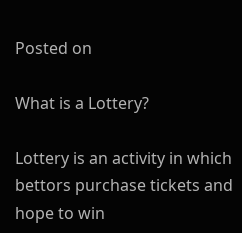Posted on

What is a Lottery?

Lottery is an activity in which bettors purchase tickets and hope to win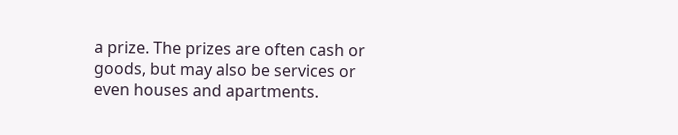a prize. The prizes are often cash or goods, but may also be services or even houses and apartments.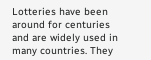Lotteries have been around for centuries and are widely used in many countries. They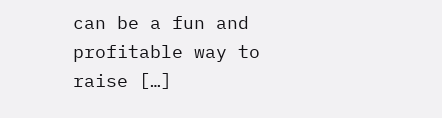can be a fun and profitable way to raise […]